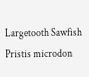Largetooth Sawfish Pristis microdon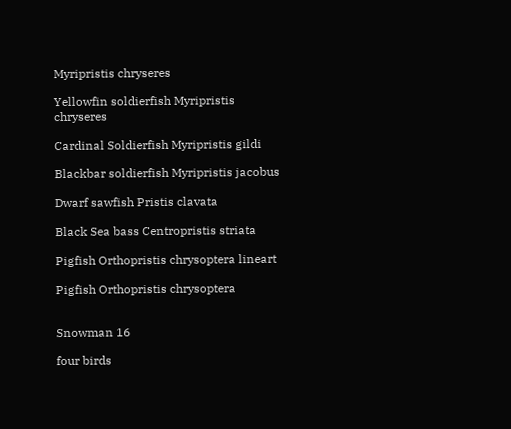Myripristis chryseres

Yellowfin soldierfish Myripristis chryseres

Cardinal Soldierfish Myripristis gildi

Blackbar soldierfish Myripristis jacobus

Dwarf sawfish Pristis clavata

Black Sea bass Centropristis striata

Pigfish Orthopristis chrysoptera lineart

Pigfish Orthopristis chrysoptera


Snowman 16

four birds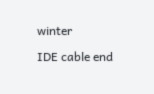winter

IDE cable end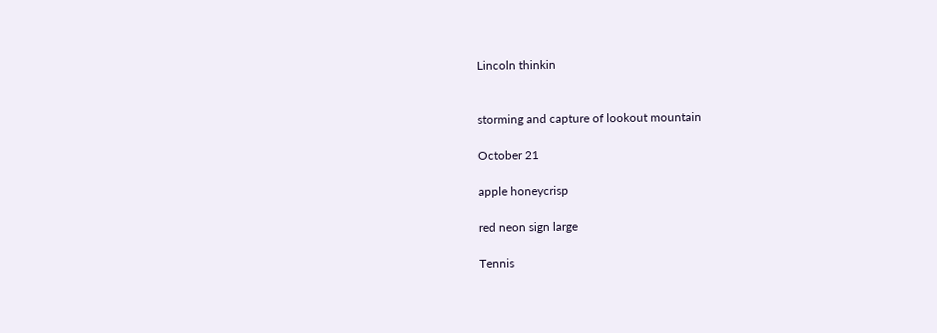Lincoln thinkin


storming and capture of lookout mountain

October 21

apple honeycrisp

red neon sign large

Tennis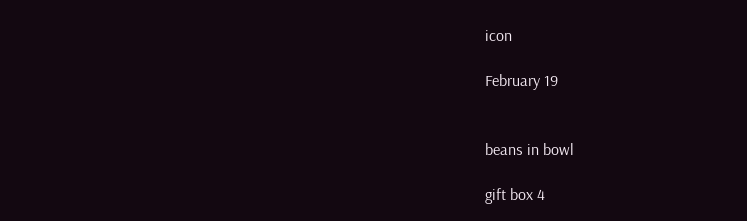icon

February 19


beans in bowl

gift box 4